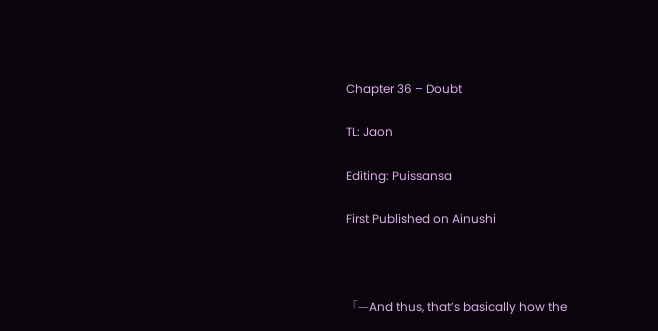Chapter 36 – Doubt

TL: Jaon

Editing: Puissansa

First Published on Ainushi



「—And thus, that’s basically how the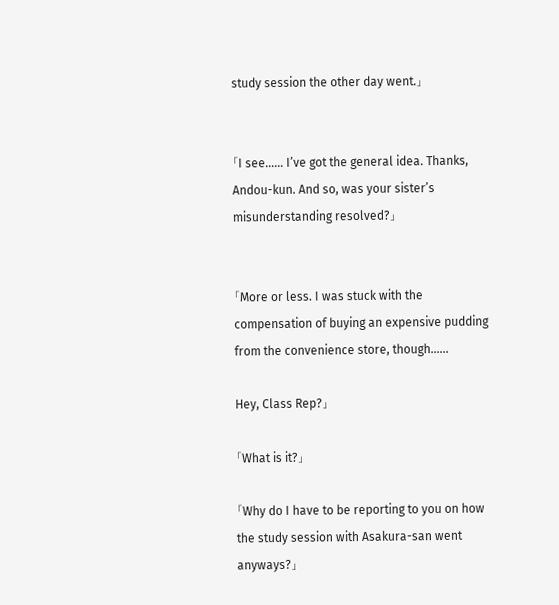study session the other day went.」


「I see…… I’ve got the general idea. Thanks, Andou-kun. And so, was your sister’s misunderstanding resolved?」


「More or less. I was stuck with the compensation of buying an expensive pudding from the convenience store, though……

Hey, Class Rep?」

「What is it?」

「Why do I have to be reporting to you on how the study session with Asakura-san went anyways?」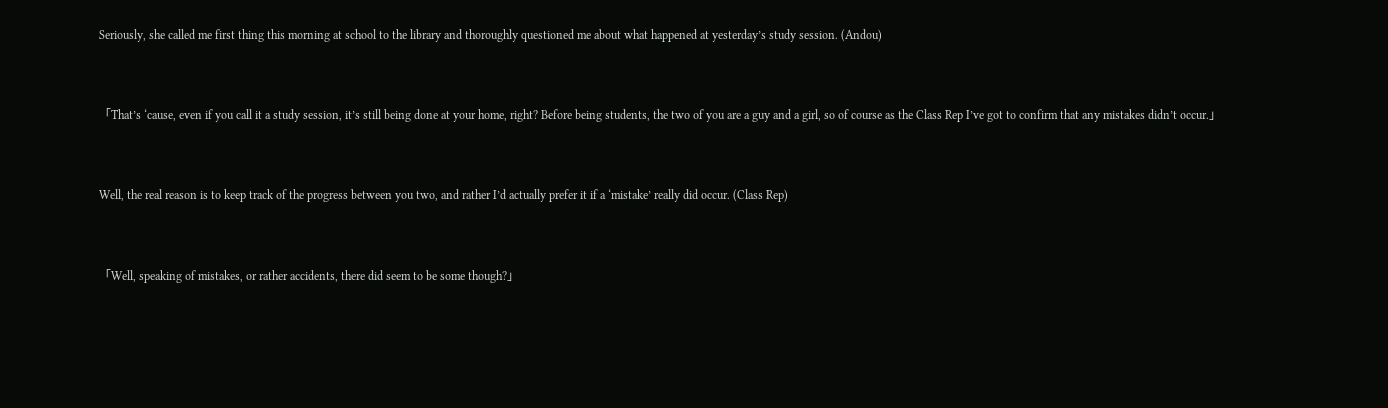Seriously, she called me first thing this morning at school to the library and thoroughly questioned me about what happened at yesterday’s study session. (Andou)


「That’s ‘cause, even if you call it a study session, it’s still being done at your home, right? Before being students, the two of you are a guy and a girl, so of course as the Class Rep I’ve got to confirm that any mistakes didn’t occur.」


Well, the real reason is to keep track of the progress between you two, and rather I’d actually prefer it if a ‘mistake’ really did occur. (Class Rep)


「Well, speaking of mistakes, or rather accidents, there did seem to be some though?」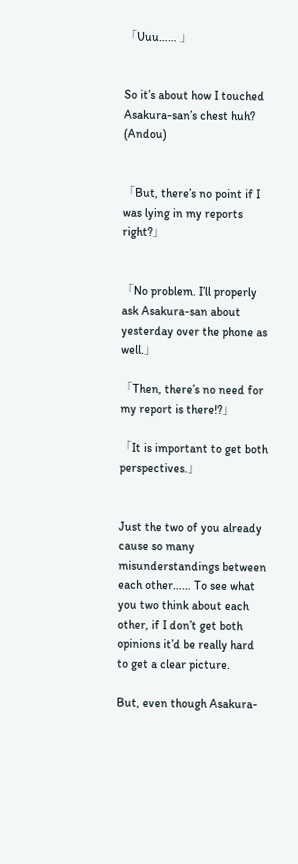「Uuu…… 」


So it’s about how I touched Asakura-san’s chest huh? (Andou)


「But, there’s no point if I was lying in my reports right?」


「No problem. I’ll properly ask Asakura-san about yesterday over the phone as well.」

「Then, there’s no need for my report is there!?」

「It is important to get both perspectives.」


Just the two of you already cause so many misunderstandings between each other…… To see what you two think about each other, if I don’t get both opinions it’d be really hard to get a clear picture.

But, even though Asakura-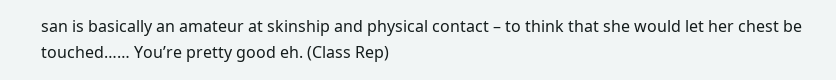san is basically an amateur at skinship and physical contact – to think that she would let her chest be touched…… You’re pretty good eh. (Class Rep)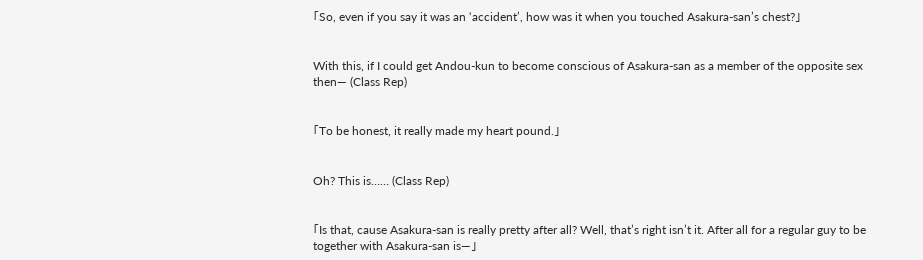「So, even if you say it was an ‘accident’, how was it when you touched Asakura-san’s chest?」


With this, if I could get Andou-kun to become conscious of Asakura-san as a member of the opposite sex then— (Class Rep)


「To be honest, it really made my heart pound.」


Oh? This is…… (Class Rep)


「Is that, cause Asakura-san is really pretty after all? Well, that’s right isn’t it. After all for a regular guy to be together with Asakura-san is—」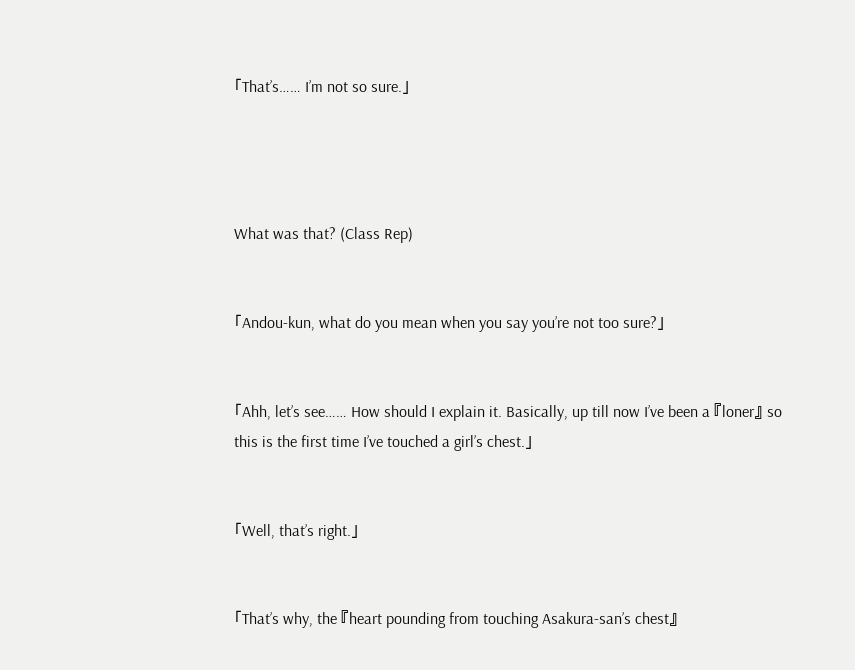「That’s…… I’m not so sure.」




What was that? (Class Rep)


「Andou-kun, what do you mean when you say you’re not too sure?」


「Ahh, let’s see…… How should I explain it. Basically, up till now I’ve been a 『loner』 so this is the first time I’ve touched a girl’s chest.」


「Well, that’s right.」


「That’s why, the 『heart pounding from touching Asakura-san’s chest』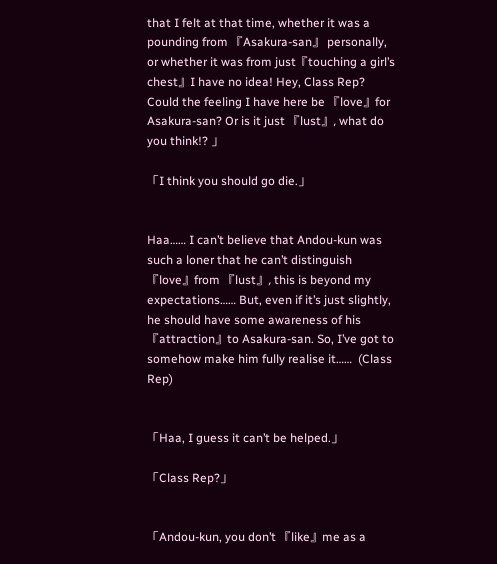that I felt at that time, whether it was a pounding from 『Asakura-san』 personally, or whether it was from just『touching a girl’s chest』I have no idea! Hey, Class Rep? Could the feeling I have here be 『love』for Asakura-san? Or is it just 『lust』, what do you think!? 」

「I think you should go die.」


Haa…… I can’t believe that Andou-kun was such a loner that he can’t distinguish 『love』from 『lust』, this is beyond my expectations…… But, even if it’s just slightly, he should have some awareness of his 『attraction』to Asakura-san. So, I’ve got to somehow make him fully realise it……  (Class Rep)


「Haa, I guess it can’t be helped.」

「Class Rep?」


「Andou-kun, you don’t 『like』me as a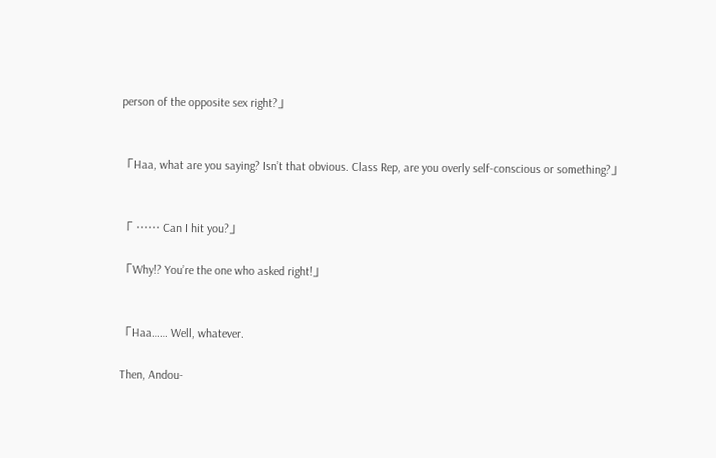person of the opposite sex right?」


「Haa, what are you saying? Isn’t that obvious. Class Rep, are you overly self-conscious or something?」


「 …… Can I hit you?」

「Why!? You’re the one who asked right!」


「Haa…… Well, whatever.

Then, Andou-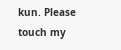kun. Please touch my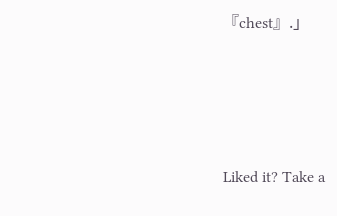『chest』.」




Liked it? Take a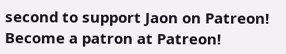second to support Jaon on Patreon!
Become a patron at Patreon!